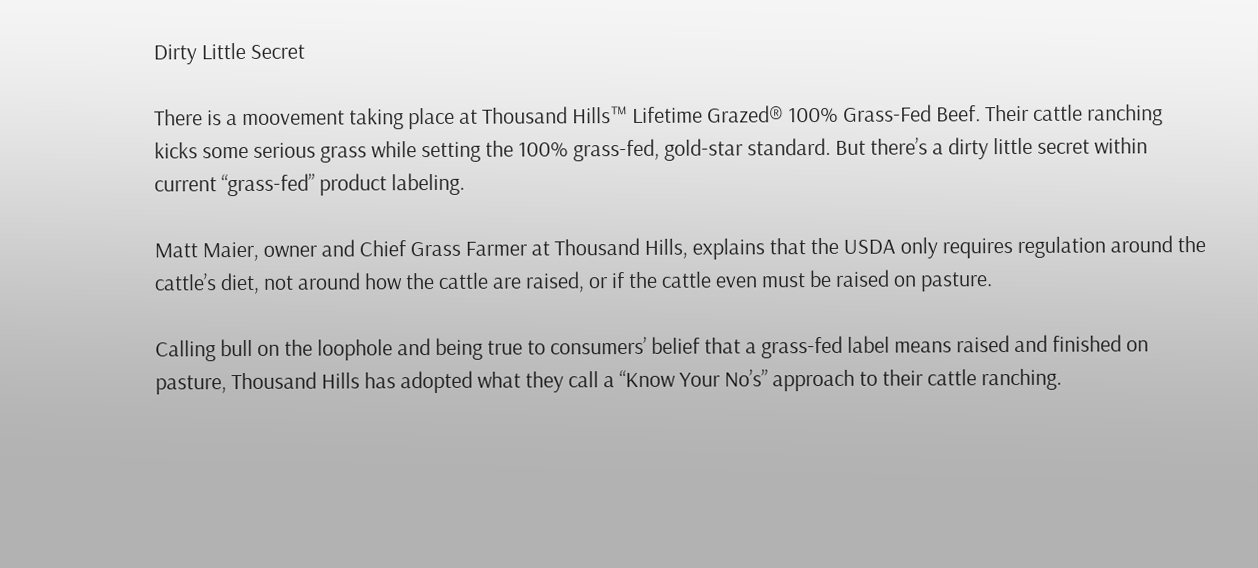Dirty Little Secret

There is a moovement taking place at Thousand Hills™ Lifetime Grazed® 100% Grass-Fed Beef. Their cattle ranching kicks some serious grass while setting the 100% grass-fed, gold-star standard. But there’s a dirty little secret within current “grass-fed” product labeling.

Matt Maier, owner and Chief Grass Farmer at Thousand Hills, explains that the USDA only requires regulation around the cattle’s diet, not around how the cattle are raised, or if the cattle even must be raised on pasture.

Calling bull on the loophole and being true to consumers’ belief that a grass-fed label means raised and finished on pasture, Thousand Hills has adopted what they call a “Know Your No’s” approach to their cattle ranching.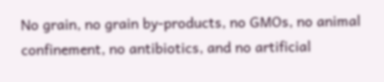No grain, no grain by-products, no GMOs, no animal confinement, no antibiotics, and no artificial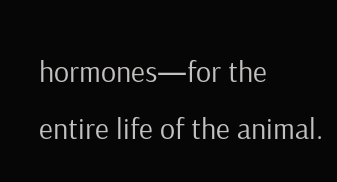hormones—for the entire life of the animal.